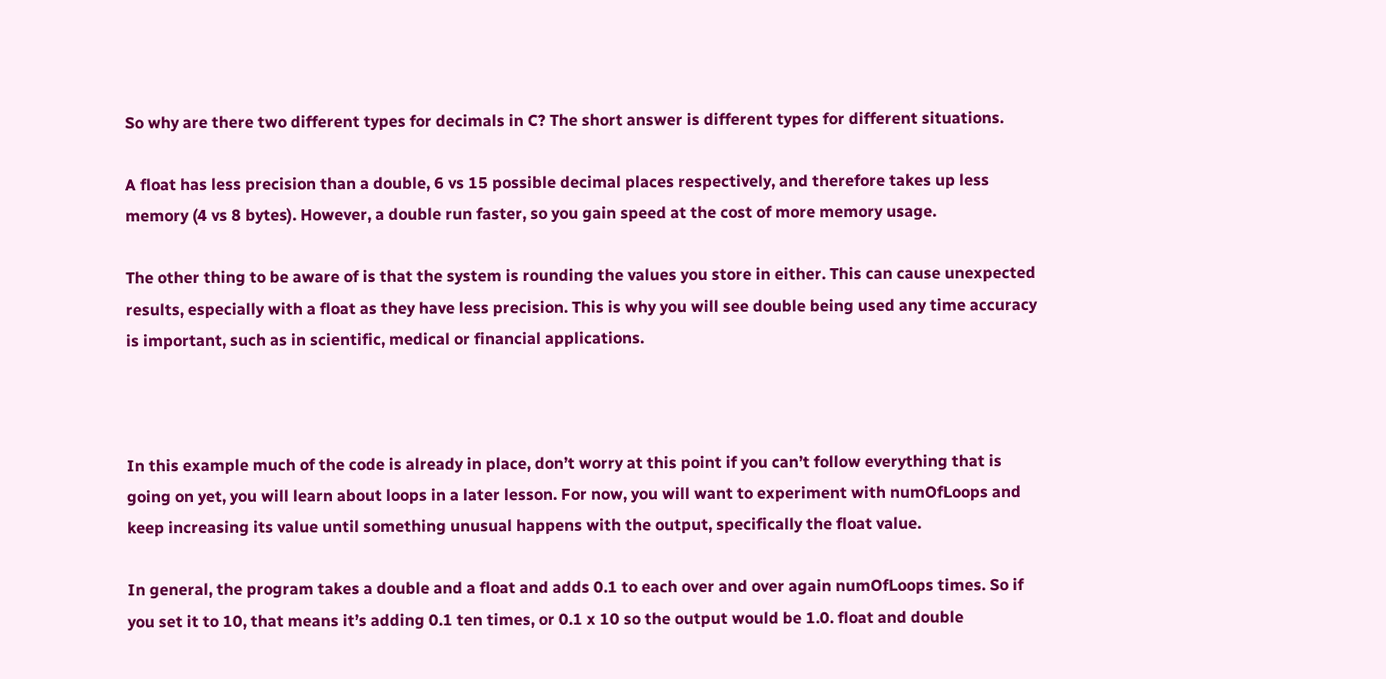So why are there two different types for decimals in C? The short answer is different types for different situations.

A float has less precision than a double, 6 vs 15 possible decimal places respectively, and therefore takes up less memory (4 vs 8 bytes). However, a double run faster, so you gain speed at the cost of more memory usage.

The other thing to be aware of is that the system is rounding the values you store in either. This can cause unexpected results, especially with a float as they have less precision. This is why you will see double being used any time accuracy is important, such as in scientific, medical or financial applications.



In this example much of the code is already in place, don’t worry at this point if you can’t follow everything that is going on yet, you will learn about loops in a later lesson. For now, you will want to experiment with numOfLoops and keep increasing its value until something unusual happens with the output, specifically the float value.

In general, the program takes a double and a float and adds 0.1 to each over and over again numOfLoops times. So if you set it to 10, that means it’s adding 0.1 ten times, or 0.1 x 10 so the output would be 1.0. float and double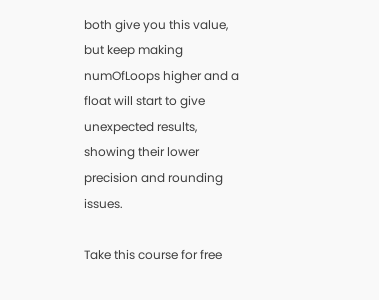both give you this value, but keep making numOfLoops higher and a float will start to give unexpected results, showing their lower precision and rounding issues.

Take this course for free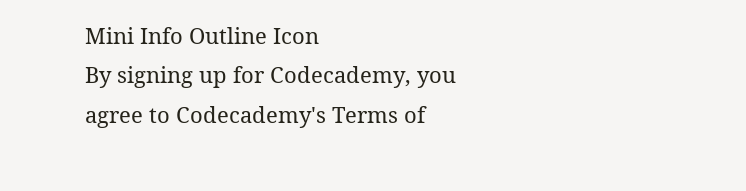Mini Info Outline Icon
By signing up for Codecademy, you agree to Codecademy's Terms of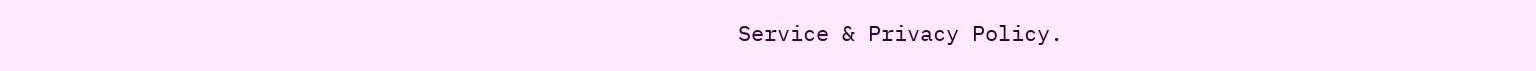Service & Privacy Policy.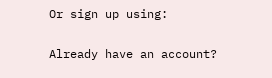Or sign up using:

Already have an account?